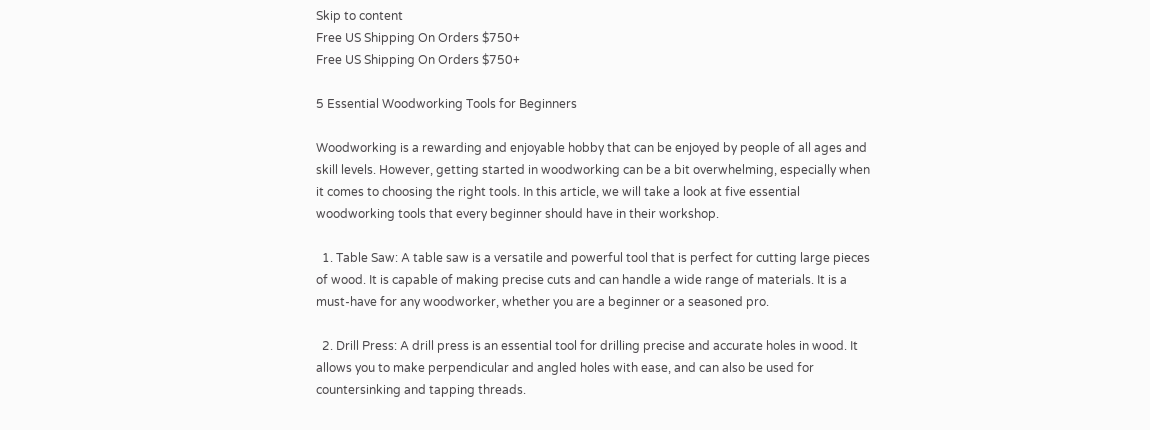Skip to content
Free US Shipping On Orders $750+
Free US Shipping On Orders $750+

5 Essential Woodworking Tools for Beginners

Woodworking is a rewarding and enjoyable hobby that can be enjoyed by people of all ages and skill levels. However, getting started in woodworking can be a bit overwhelming, especially when it comes to choosing the right tools. In this article, we will take a look at five essential woodworking tools that every beginner should have in their workshop.

  1. Table Saw: A table saw is a versatile and powerful tool that is perfect for cutting large pieces of wood. It is capable of making precise cuts and can handle a wide range of materials. It is a must-have for any woodworker, whether you are a beginner or a seasoned pro.

  2. Drill Press: A drill press is an essential tool for drilling precise and accurate holes in wood. It allows you to make perpendicular and angled holes with ease, and can also be used for countersinking and tapping threads.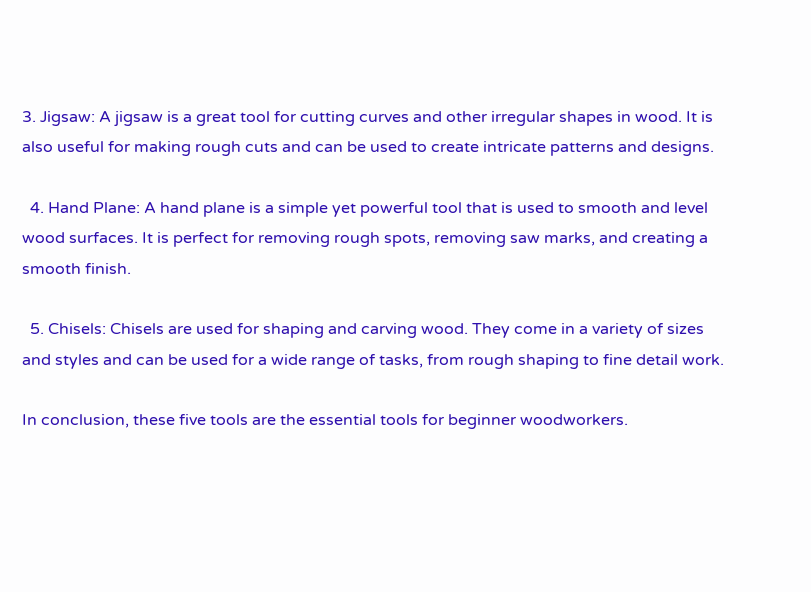3. Jigsaw: A jigsaw is a great tool for cutting curves and other irregular shapes in wood. It is also useful for making rough cuts and can be used to create intricate patterns and designs.

  4. Hand Plane: A hand plane is a simple yet powerful tool that is used to smooth and level wood surfaces. It is perfect for removing rough spots, removing saw marks, and creating a smooth finish.

  5. Chisels: Chisels are used for shaping and carving wood. They come in a variety of sizes and styles and can be used for a wide range of tasks, from rough shaping to fine detail work.

In conclusion, these five tools are the essential tools for beginner woodworkers.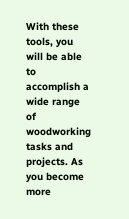With these tools, you will be able to accomplish a wide range of woodworking tasks and projects. As you become more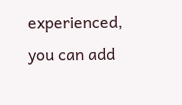experienced, you can add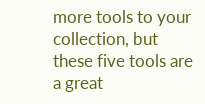more tools to your collection, but these five tools are a great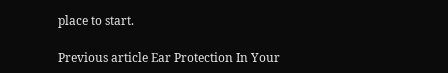place to start.

Previous article Ear Protection In Your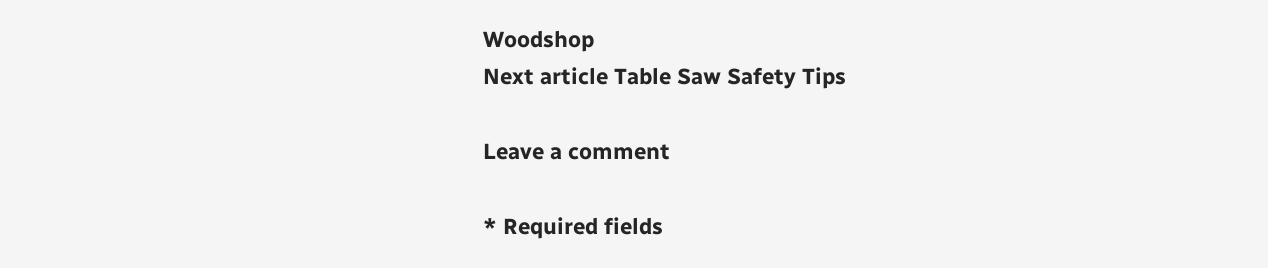Woodshop
Next article Table Saw Safety Tips

Leave a comment

* Required fields